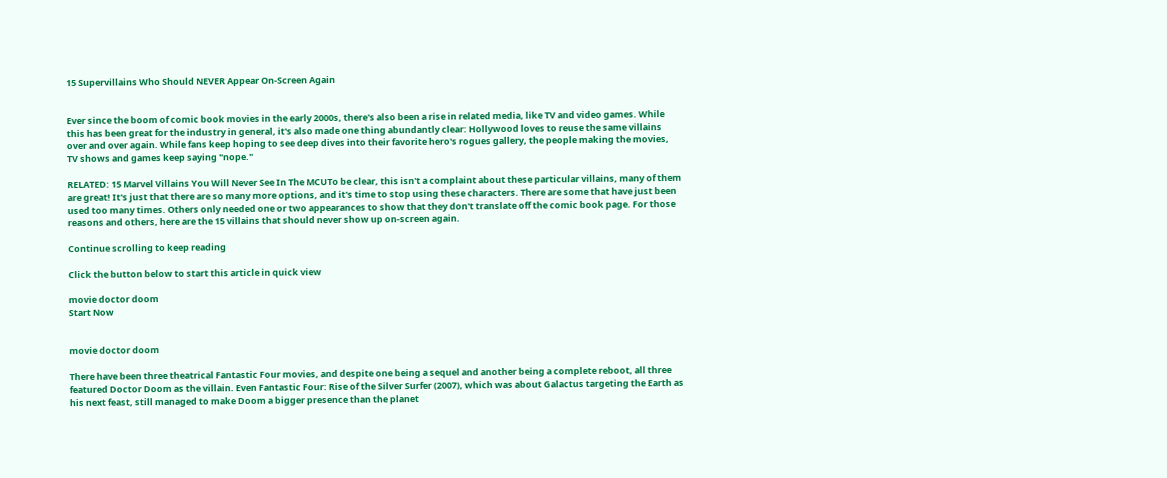15 Supervillains Who Should NEVER Appear On-Screen Again


Ever since the boom of comic book movies in the early 2000s, there's also been a rise in related media, like TV and video games. While this has been great for the industry in general, it's also made one thing abundantly clear: Hollywood loves to reuse the same villains over and over again. While fans keep hoping to see deep dives into their favorite hero's rogues gallery, the people making the movies, TV shows and games keep saying "nope."

RELATED: 15 Marvel Villains You Will Never See In The MCUTo be clear, this isn't a complaint about these particular villains, many of them are great! It's just that there are so many more options, and it's time to stop using these characters. There are some that have just been used too many times. Others only needed one or two appearances to show that they don't translate off the comic book page. For those reasons and others, here are the 15 villains that should never show up on-screen again.

Continue scrolling to keep reading

Click the button below to start this article in quick view

movie doctor doom
Start Now


movie doctor doom

There have been three theatrical Fantastic Four movies, and despite one being a sequel and another being a complete reboot, all three featured Doctor Doom as the villain. Even Fantastic Four: Rise of the Silver Surfer (2007), which was about Galactus targeting the Earth as his next feast, still managed to make Doom a bigger presence than the planet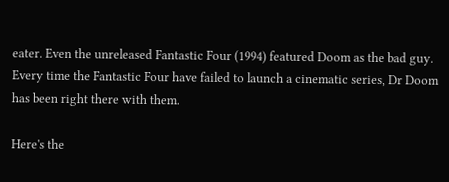eater. Even the unreleased Fantastic Four (1994) featured Doom as the bad guy. Every time the Fantastic Four have failed to launch a cinematic series, Dr Doom has been right there with them.

Here's the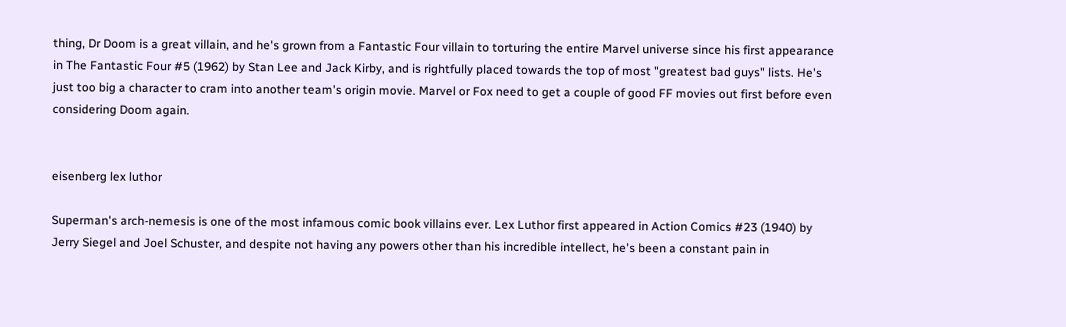thing, Dr Doom is a great villain, and he's grown from a Fantastic Four villain to torturing the entire Marvel universe since his first appearance in The Fantastic Four #5 (1962) by Stan Lee and Jack Kirby, and is rightfully placed towards the top of most "greatest bad guys" lists. He's just too big a character to cram into another team's origin movie. Marvel or Fox need to get a couple of good FF movies out first before even considering Doom again.


eisenberg lex luthor

Superman's arch-nemesis is one of the most infamous comic book villains ever. Lex Luthor first appeared in Action Comics #23 (1940) by Jerry Siegel and Joel Schuster, and despite not having any powers other than his incredible intellect, he's been a constant pain in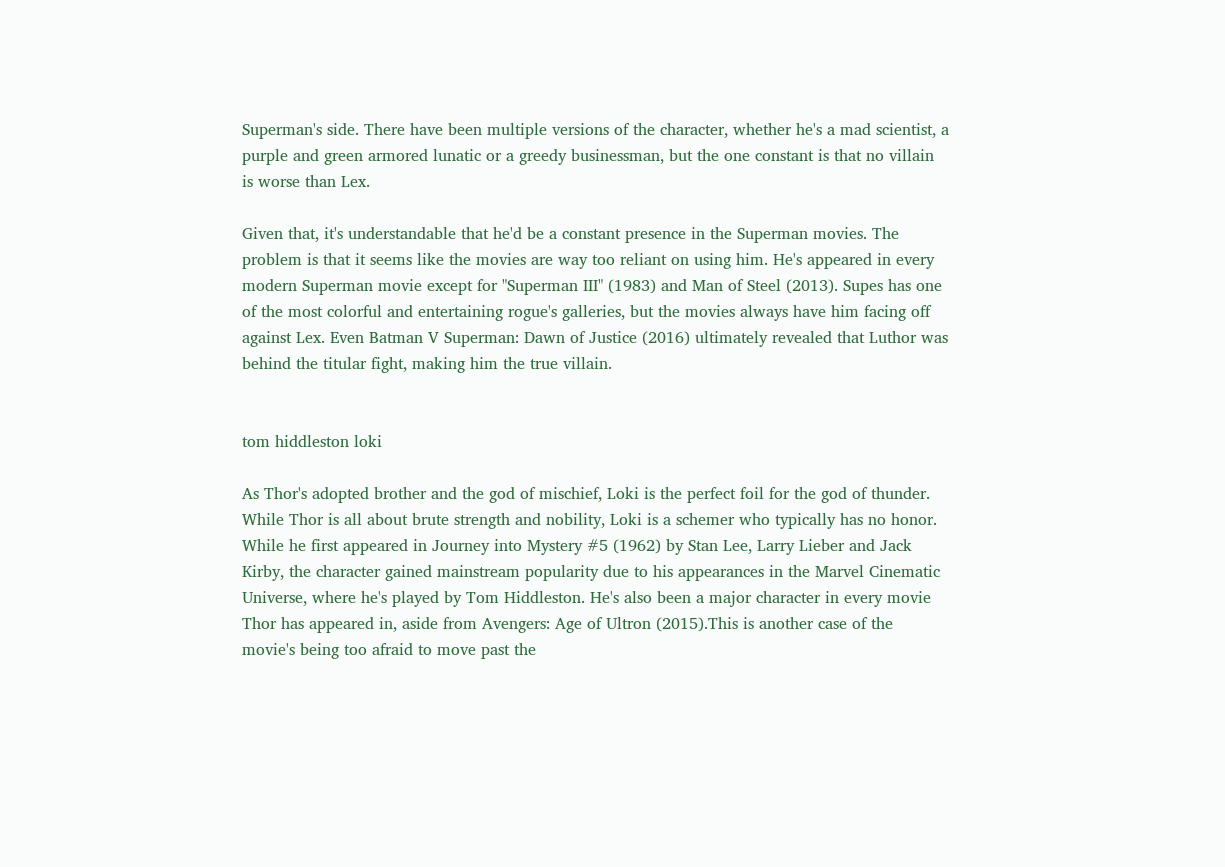Superman's side. There have been multiple versions of the character, whether he's a mad scientist, a purple and green armored lunatic or a greedy businessman, but the one constant is that no villain is worse than Lex.

Given that, it's understandable that he'd be a constant presence in the Superman movies. The problem is that it seems like the movies are way too reliant on using him. He's appeared in every modern Superman movie except for "Superman III" (1983) and Man of Steel (2013). Supes has one of the most colorful and entertaining rogue's galleries, but the movies always have him facing off against Lex. Even Batman V Superman: Dawn of Justice (2016) ultimately revealed that Luthor was behind the titular fight, making him the true villain.


tom hiddleston loki

As Thor's adopted brother and the god of mischief, Loki is the perfect foil for the god of thunder. While Thor is all about brute strength and nobility, Loki is a schemer who typically has no honor. While he first appeared in Journey into Mystery #5 (1962) by Stan Lee, Larry Lieber and Jack Kirby, the character gained mainstream popularity due to his appearances in the Marvel Cinematic Universe, where he's played by Tom Hiddleston. He's also been a major character in every movie Thor has appeared in, aside from Avengers: Age of Ultron (2015).This is another case of the movie's being too afraid to move past the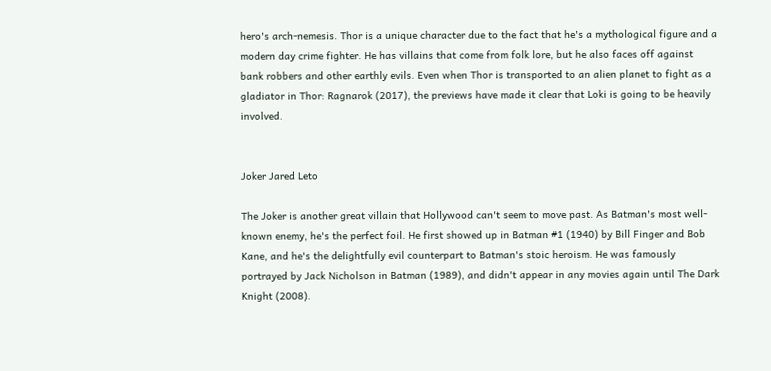hero's arch-nemesis. Thor is a unique character due to the fact that he's a mythological figure and a modern day crime fighter. He has villains that come from folk lore, but he also faces off against bank robbers and other earthly evils. Even when Thor is transported to an alien planet to fight as a gladiator in Thor: Ragnarok (2017), the previews have made it clear that Loki is going to be heavily involved.


Joker Jared Leto

The Joker is another great villain that Hollywood can't seem to move past. As Batman's most well-known enemy, he's the perfect foil. He first showed up in Batman #1 (1940) by Bill Finger and Bob Kane, and he's the delightfully evil counterpart to Batman's stoic heroism. He was famously portrayed by Jack Nicholson in Batman (1989), and didn't appear in any movies again until The Dark Knight (2008).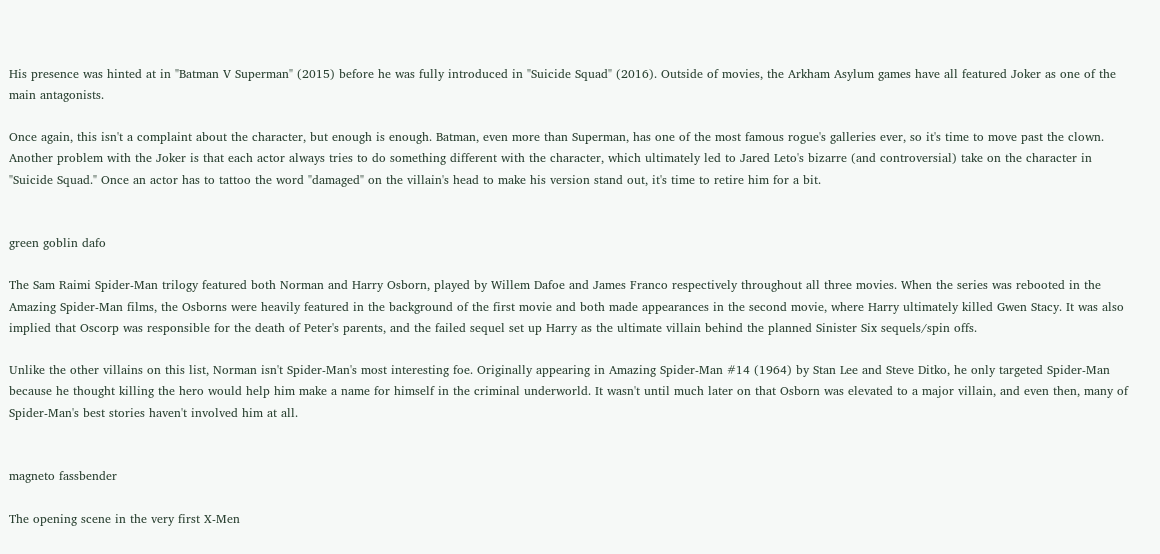His presence was hinted at in "Batman V Superman" (2015) before he was fully introduced in "Suicide Squad" (2016). Outside of movies, the Arkham Asylum games have all featured Joker as one of the main antagonists.

Once again, this isn't a complaint about the character, but enough is enough. Batman, even more than Superman, has one of the most famous rogue's galleries ever, so it's time to move past the clown. Another problem with the Joker is that each actor always tries to do something different with the character, which ultimately led to Jared Leto's bizarre (and controversial) take on the character in "Suicide Squad." Once an actor has to tattoo the word "damaged" on the villain's head to make his version stand out, it's time to retire him for a bit.


green goblin dafo

The Sam Raimi Spider-Man trilogy featured both Norman and Harry Osborn, played by Willem Dafoe and James Franco respectively throughout all three movies. When the series was rebooted in the Amazing Spider-Man films, the Osborns were heavily featured in the background of the first movie and both made appearances in the second movie, where Harry ultimately killed Gwen Stacy. It was also implied that Oscorp was responsible for the death of Peter's parents, and the failed sequel set up Harry as the ultimate villain behind the planned Sinister Six sequels/spin offs.

Unlike the other villains on this list, Norman isn't Spider-Man's most interesting foe. Originally appearing in Amazing Spider-Man #14 (1964) by Stan Lee and Steve Ditko, he only targeted Spider-Man because he thought killing the hero would help him make a name for himself in the criminal underworld. It wasn't until much later on that Osborn was elevated to a major villain, and even then, many of Spider-Man's best stories haven't involved him at all.


magneto fassbender

The opening scene in the very first X-Men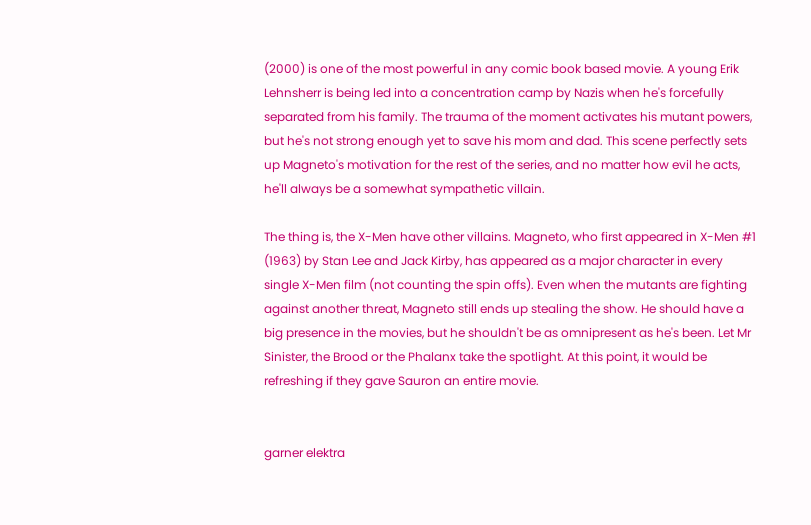(2000) is one of the most powerful in any comic book based movie. A young Erik Lehnsherr is being led into a concentration camp by Nazis when he's forcefully separated from his family. The trauma of the moment activates his mutant powers, but he's not strong enough yet to save his mom and dad. This scene perfectly sets up Magneto's motivation for the rest of the series, and no matter how evil he acts, he'll always be a somewhat sympathetic villain.

The thing is, the X-Men have other villains. Magneto, who first appeared in X-Men #1 (1963) by Stan Lee and Jack Kirby, has appeared as a major character in every single X-Men film (not counting the spin offs). Even when the mutants are fighting against another threat, Magneto still ends up stealing the show. He should have a big presence in the movies, but he shouldn't be as omnipresent as he's been. Let Mr Sinister, the Brood or the Phalanx take the spotlight. At this point, it would be refreshing if they gave Sauron an entire movie.


garner elektra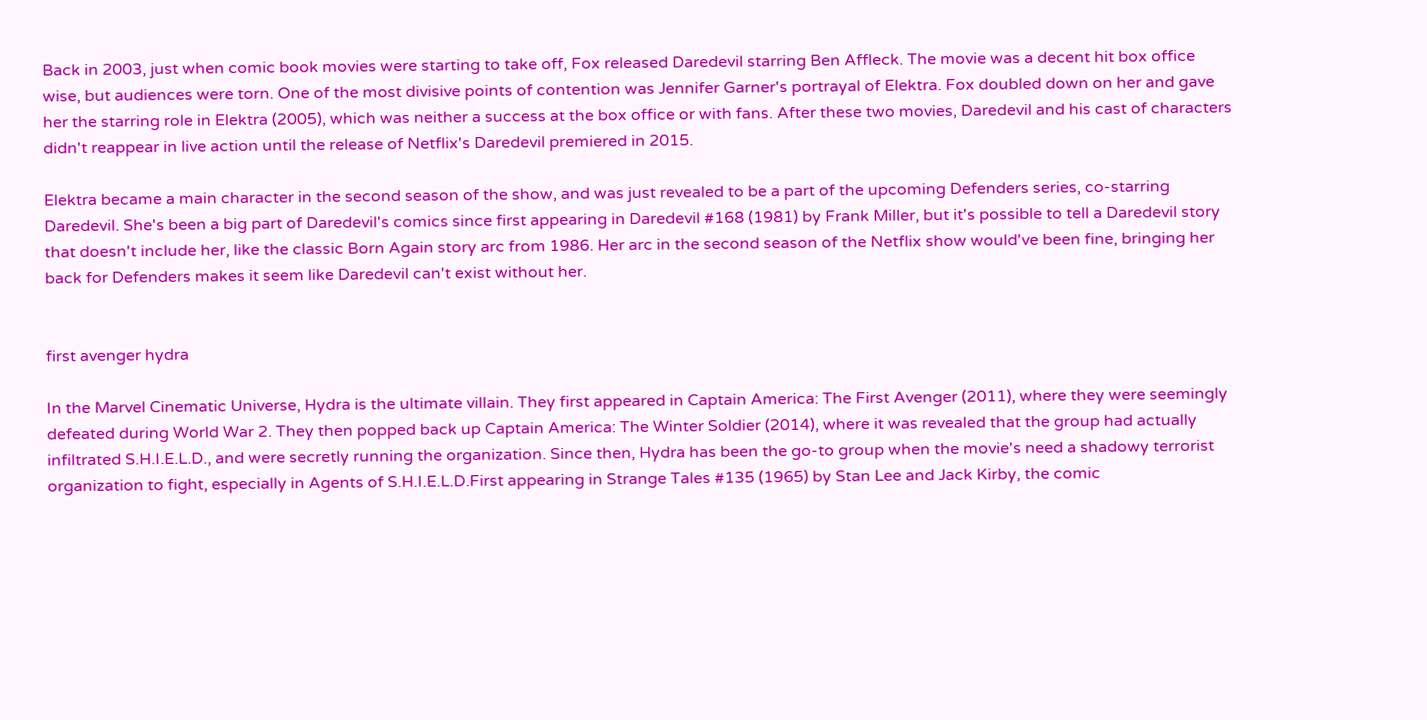Back in 2003, just when comic book movies were starting to take off, Fox released Daredevil starring Ben Affleck. The movie was a decent hit box office wise, but audiences were torn. One of the most divisive points of contention was Jennifer Garner's portrayal of Elektra. Fox doubled down on her and gave her the starring role in Elektra (2005), which was neither a success at the box office or with fans. After these two movies, Daredevil and his cast of characters didn't reappear in live action until the release of Netflix's Daredevil premiered in 2015.

Elektra became a main character in the second season of the show, and was just revealed to be a part of the upcoming Defenders series, co-starring Daredevil. She's been a big part of Daredevil's comics since first appearing in Daredevil #168 (1981) by Frank Miller, but it's possible to tell a Daredevil story that doesn't include her, like the classic Born Again story arc from 1986. Her arc in the second season of the Netflix show would've been fine, bringing her back for Defenders makes it seem like Daredevil can't exist without her.


first avenger hydra

In the Marvel Cinematic Universe, Hydra is the ultimate villain. They first appeared in Captain America: The First Avenger (2011), where they were seemingly defeated during World War 2. They then popped back up Captain America: The Winter Soldier (2014), where it was revealed that the group had actually infiltrated S.H.I.E.L.D., and were secretly running the organization. Since then, Hydra has been the go-to group when the movie's need a shadowy terrorist organization to fight, especially in Agents of S.H.I.E.L.D.First appearing in Strange Tales #135 (1965) by Stan Lee and Jack Kirby, the comic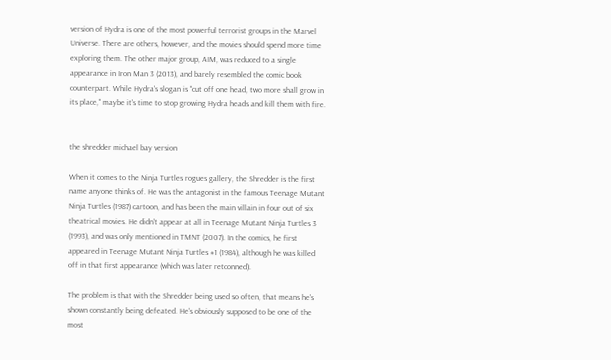version of Hydra is one of the most powerful terrorist groups in the Marvel Universe. There are others, however, and the movies should spend more time exploring them. The other major group, AIM, was reduced to a single appearance in Iron Man 3 (2013), and barely resembled the comic book counterpart. While Hydra's slogan is "cut off one head, two more shall grow in its place," maybe it's time to stop growing Hydra heads and kill them with fire.


the shredder michael bay version

When it comes to the Ninja Turtles rogues gallery, the Shredder is the first name anyone thinks of. He was the antagonist in the famous Teenage Mutant Ninja Turtles (1987) cartoon, and has been the main villain in four out of six theatrical movies. He didn't appear at all in Teenage Mutant Ninja Turtles 3 (1993), and was only mentioned in TMNT (2007). In the comics, he first appeared in Teenage Mutant Ninja Turtles #1 (1984), although he was killed off in that first appearance (which was later retconned).

The problem is that with the Shredder being used so often, that means he's shown constantly being defeated. He's obviously supposed to be one of the most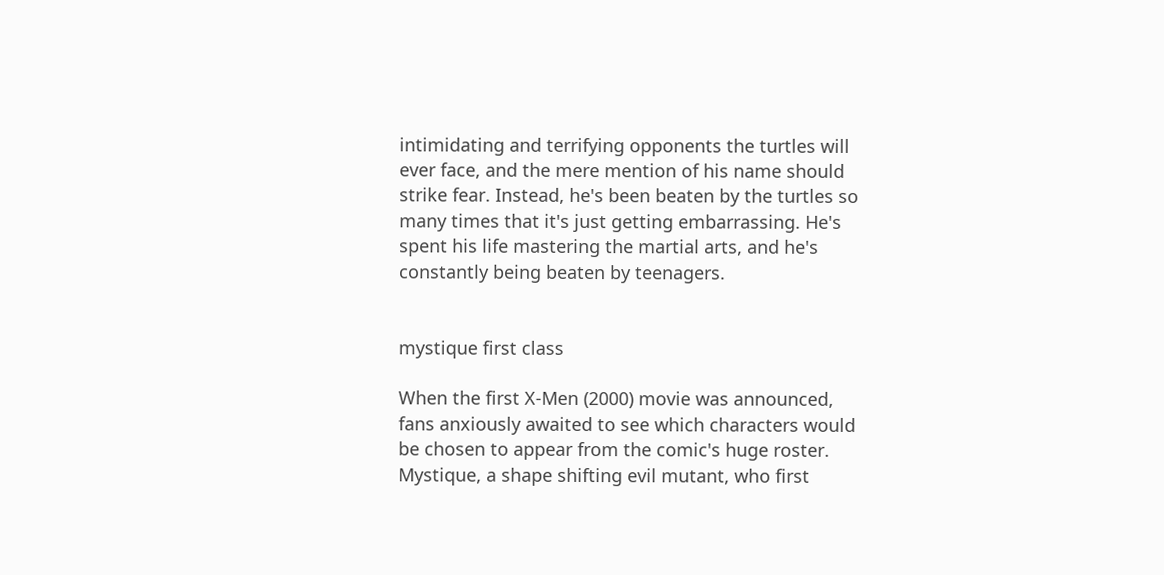intimidating and terrifying opponents the turtles will ever face, and the mere mention of his name should strike fear. Instead, he's been beaten by the turtles so many times that it's just getting embarrassing. He's spent his life mastering the martial arts, and he's constantly being beaten by teenagers.


mystique first class

When the first X-Men (2000) movie was announced, fans anxiously awaited to see which characters would be chosen to appear from the comic's huge roster. Mystique, a shape shifting evil mutant, who first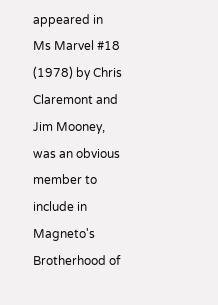appeared in Ms Marvel #18 (1978) by Chris Claremont and Jim Mooney, was an obvious member to include in Magneto's Brotherhood of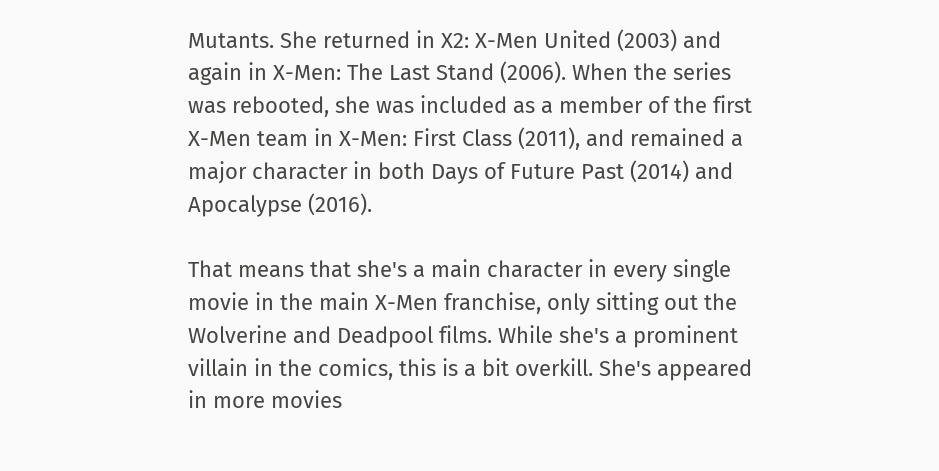Mutants. She returned in X2: X-Men United (2003) and again in X-Men: The Last Stand (2006). When the series was rebooted, she was included as a member of the first X-Men team in X-Men: First Class (2011), and remained a major character in both Days of Future Past (2014) and Apocalypse (2016).

That means that she's a main character in every single movie in the main X-Men franchise, only sitting out the Wolverine and Deadpool films. While she's a prominent villain in the comics, this is a bit overkill. She's appeared in more movies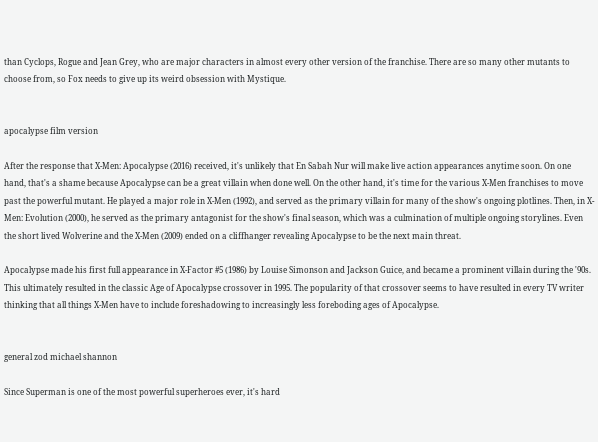than Cyclops, Rogue and Jean Grey, who are major characters in almost every other version of the franchise. There are so many other mutants to choose from, so Fox needs to give up its weird obsession with Mystique.


apocalypse film version

After the response that X-Men: Apocalypse (2016) received, it's unlikely that En Sabah Nur will make live action appearances anytime soon. On one hand, that's a shame because Apocalypse can be a great villain when done well. On the other hand, it's time for the various X-Men franchises to move past the powerful mutant. He played a major role in X-Men (1992), and served as the primary villain for many of the show's ongoing plotlines. Then, in X-Men: Evolution (2000), he served as the primary antagonist for the show's final season, which was a culmination of multiple ongoing storylines. Even the short lived Wolverine and the X-Men (2009) ended on a cliffhanger revealing Apocalypse to be the next main threat.

Apocalypse made his first full appearance in X-Factor #5 (1986) by Louise Simonson and Jackson Guice, and became a prominent villain during the '90s. This ultimately resulted in the classic Age of Apocalypse crossover in 1995. The popularity of that crossover seems to have resulted in every TV writer thinking that all things X-Men have to include foreshadowing to increasingly less foreboding ages of Apocalypse.


general zod michael shannon

Since Superman is one of the most powerful superheroes ever, it's hard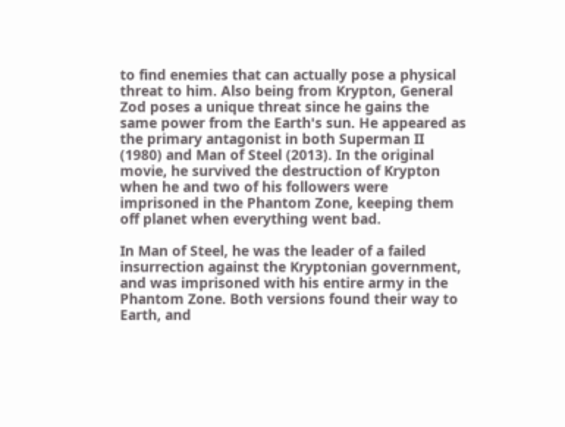to find enemies that can actually pose a physical threat to him. Also being from Krypton, General Zod poses a unique threat since he gains the same power from the Earth's sun. He appeared as the primary antagonist in both Superman II (1980) and Man of Steel (2013). In the original movie, he survived the destruction of Krypton when he and two of his followers were imprisoned in the Phantom Zone, keeping them off planet when everything went bad.

In Man of Steel, he was the leader of a failed insurrection against the Kryptonian government, and was imprisoned with his entire army in the Phantom Zone. Both versions found their way to Earth, and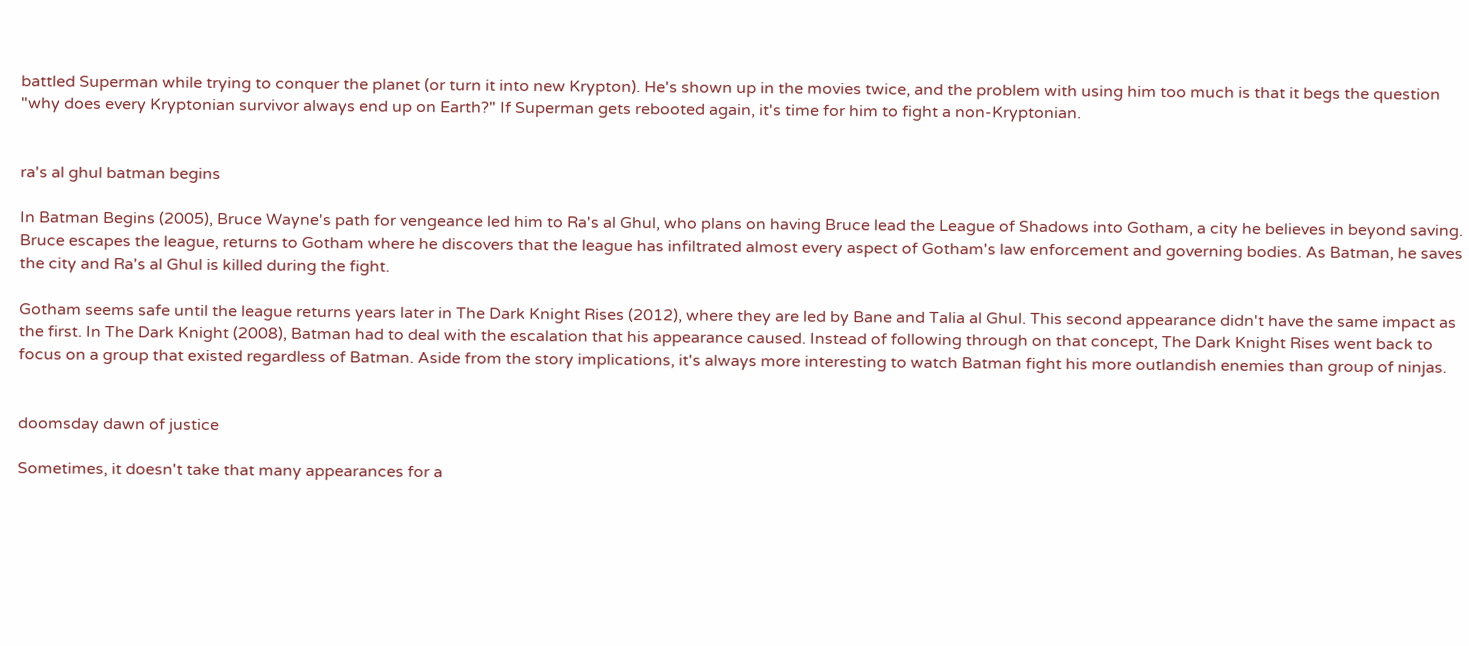battled Superman while trying to conquer the planet (or turn it into new Krypton). He's shown up in the movies twice, and the problem with using him too much is that it begs the question "why does every Kryptonian survivor always end up on Earth?" If Superman gets rebooted again, it's time for him to fight a non-Kryptonian.


ra's al ghul batman begins

In Batman Begins (2005), Bruce Wayne's path for vengeance led him to Ra's al Ghul, who plans on having Bruce lead the League of Shadows into Gotham, a city he believes in beyond saving. Bruce escapes the league, returns to Gotham where he discovers that the league has infiltrated almost every aspect of Gotham's law enforcement and governing bodies. As Batman, he saves the city and Ra's al Ghul is killed during the fight.

Gotham seems safe until the league returns years later in The Dark Knight Rises (2012), where they are led by Bane and Talia al Ghul. This second appearance didn't have the same impact as the first. In The Dark Knight (2008), Batman had to deal with the escalation that his appearance caused. Instead of following through on that concept, The Dark Knight Rises went back to focus on a group that existed regardless of Batman. Aside from the story implications, it's always more interesting to watch Batman fight his more outlandish enemies than group of ninjas.


doomsday dawn of justice

Sometimes, it doesn't take that many appearances for a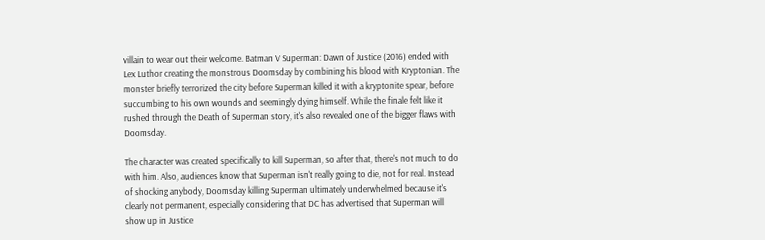villain to wear out their welcome. Batman V Superman: Dawn of Justice (2016) ended with Lex Luthor creating the monstrous Doomsday by combining his blood with Kryptonian. The monster briefly terrorized the city before Superman killed it with a kryptonite spear, before succumbing to his own wounds and seemingly dying himself. While the finale felt like it rushed through the Death of Superman story, it's also revealed one of the bigger flaws with Doomsday.

The character was created specifically to kill Superman, so after that, there's not much to do with him. Also, audiences know that Superman isn't really going to die, not for real. Instead of shocking anybody, Doomsday killing Superman ultimately underwhelmed because it's clearly not permanent, especially considering that DC has advertised that Superman will show up in Justice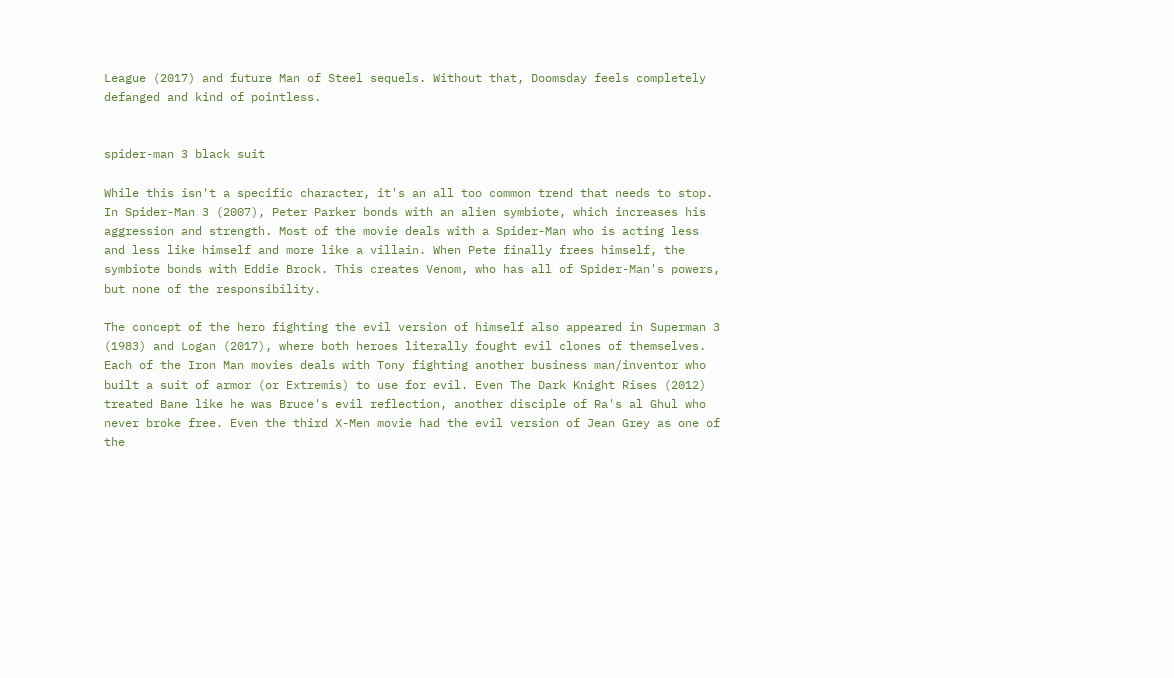League (2017) and future Man of Steel sequels. Without that, Doomsday feels completely defanged and kind of pointless.


spider-man 3 black suit

While this isn't a specific character, it's an all too common trend that needs to stop. In Spider-Man 3 (2007), Peter Parker bonds with an alien symbiote, which increases his aggression and strength. Most of the movie deals with a Spider-Man who is acting less and less like himself and more like a villain. When Pete finally frees himself, the symbiote bonds with Eddie Brock. This creates Venom, who has all of Spider-Man's powers, but none of the responsibility.

The concept of the hero fighting the evil version of himself also appeared in Superman 3 (1983) and Logan (2017), where both heroes literally fought evil clones of themselves. Each of the Iron Man movies deals with Tony fighting another business man/inventor who built a suit of armor (or Extremis) to use for evil. Even The Dark Knight Rises (2012) treated Bane like he was Bruce's evil reflection, another disciple of Ra's al Ghul who never broke free. Even the third X-Men movie had the evil version of Jean Grey as one of the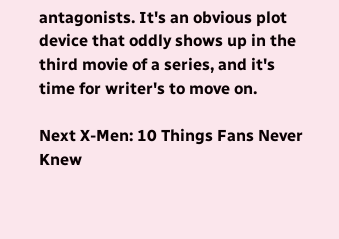antagonists. It's an obvious plot device that oddly shows up in the third movie of a series, and it's time for writer's to move on.

Next X-Men: 10 Things Fans Never Knew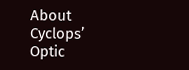About Cyclops’ Optic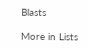Blasts

More in Lists